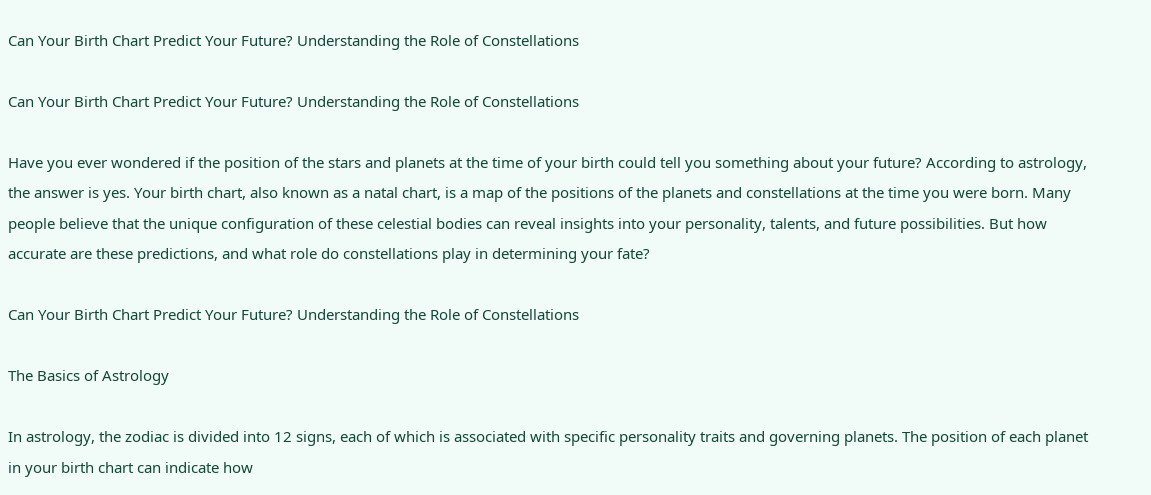Can Your Birth Chart Predict Your Future? Understanding the Role of Constellations

Can Your Birth Chart Predict Your Future? Understanding the Role of Constellations

Have you ever wondered if the position of the stars and planets at the time of your birth could tell you something about your future? According to astrology, the answer is yes. Your birth chart, also known as a natal chart, is a map of the positions of the planets and constellations at the time you were born. Many people believe that the unique configuration of these celestial bodies can reveal insights into your personality, talents, and future possibilities. But how accurate are these predictions, and what role do constellations play in determining your fate?

Can Your Birth Chart Predict Your Future? Understanding the Role of Constellations

The Basics of Astrology

In astrology, the zodiac is divided into 12 signs, each of which is associated with specific personality traits and governing planets. The position of each planet in your birth chart can indicate how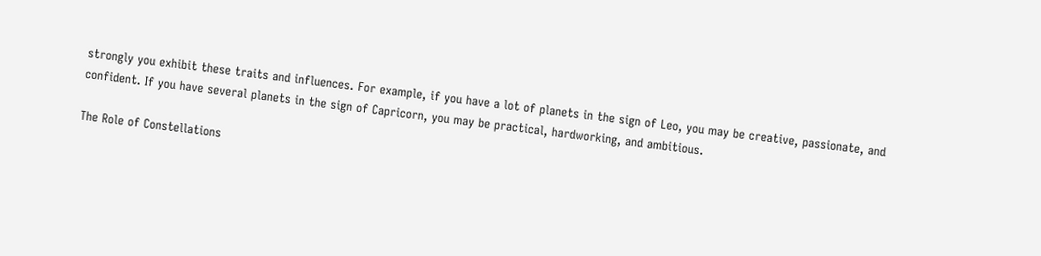strongly you exhibit these traits and influences. For example, if you have a lot of planets in the sign of Leo, you may be creative, passionate, and confident. If you have several planets in the sign of Capricorn, you may be practical, hardworking, and ambitious.

The Role of Constellations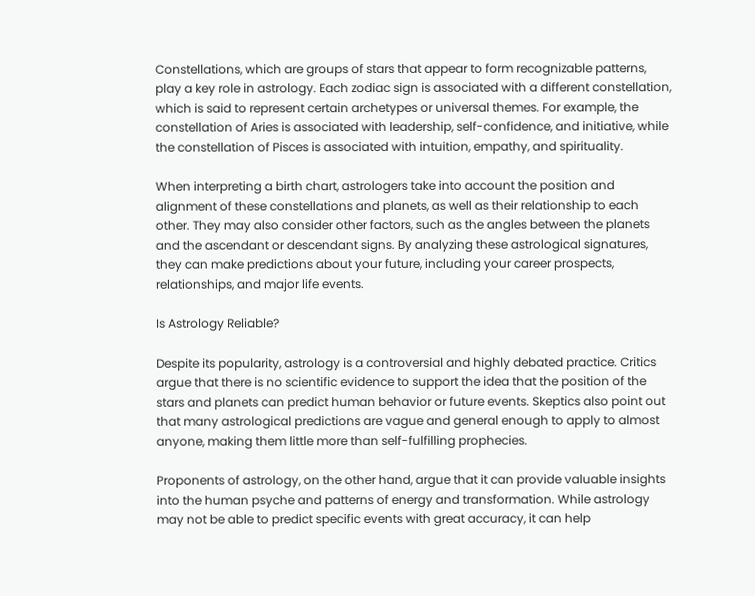Constellations, which are groups of stars that appear to form recognizable patterns, play a key role in astrology. Each zodiac sign is associated with a different constellation, which is said to represent certain archetypes or universal themes. For example, the constellation of Aries is associated with leadership, self-confidence, and initiative, while the constellation of Pisces is associated with intuition, empathy, and spirituality.

When interpreting a birth chart, astrologers take into account the position and alignment of these constellations and planets, as well as their relationship to each other. They may also consider other factors, such as the angles between the planets and the ascendant or descendant signs. By analyzing these astrological signatures, they can make predictions about your future, including your career prospects, relationships, and major life events.

Is Astrology Reliable?

Despite its popularity, astrology is a controversial and highly debated practice. Critics argue that there is no scientific evidence to support the idea that the position of the stars and planets can predict human behavior or future events. Skeptics also point out that many astrological predictions are vague and general enough to apply to almost anyone, making them little more than self-fulfilling prophecies.

Proponents of astrology, on the other hand, argue that it can provide valuable insights into the human psyche and patterns of energy and transformation. While astrology may not be able to predict specific events with great accuracy, it can help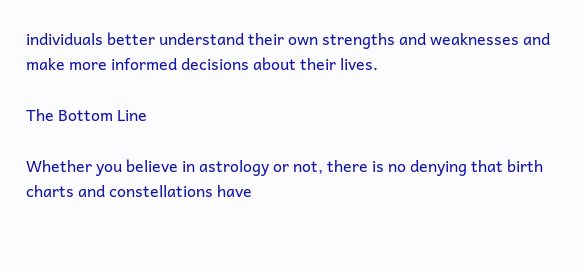individuals better understand their own strengths and weaknesses and make more informed decisions about their lives.

The Bottom Line

Whether you believe in astrology or not, there is no denying that birth charts and constellations have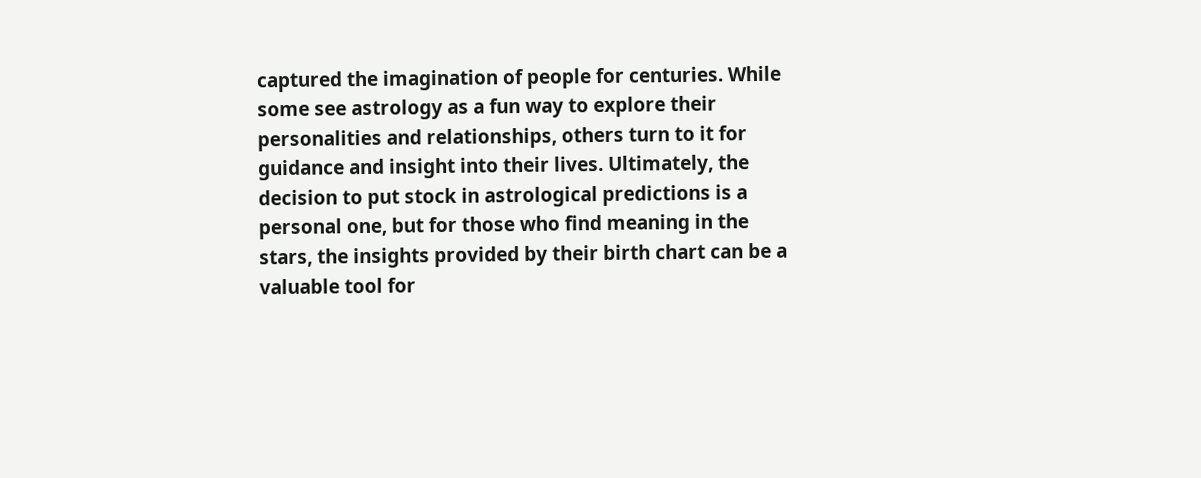captured the imagination of people for centuries. While some see astrology as a fun way to explore their personalities and relationships, others turn to it for guidance and insight into their lives. Ultimately, the decision to put stock in astrological predictions is a personal one, but for those who find meaning in the stars, the insights provided by their birth chart can be a valuable tool for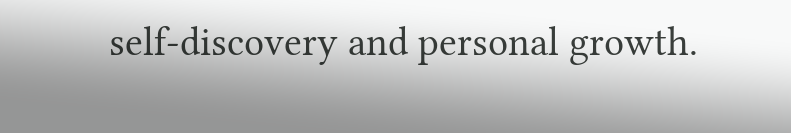self-discovery and personal growth.